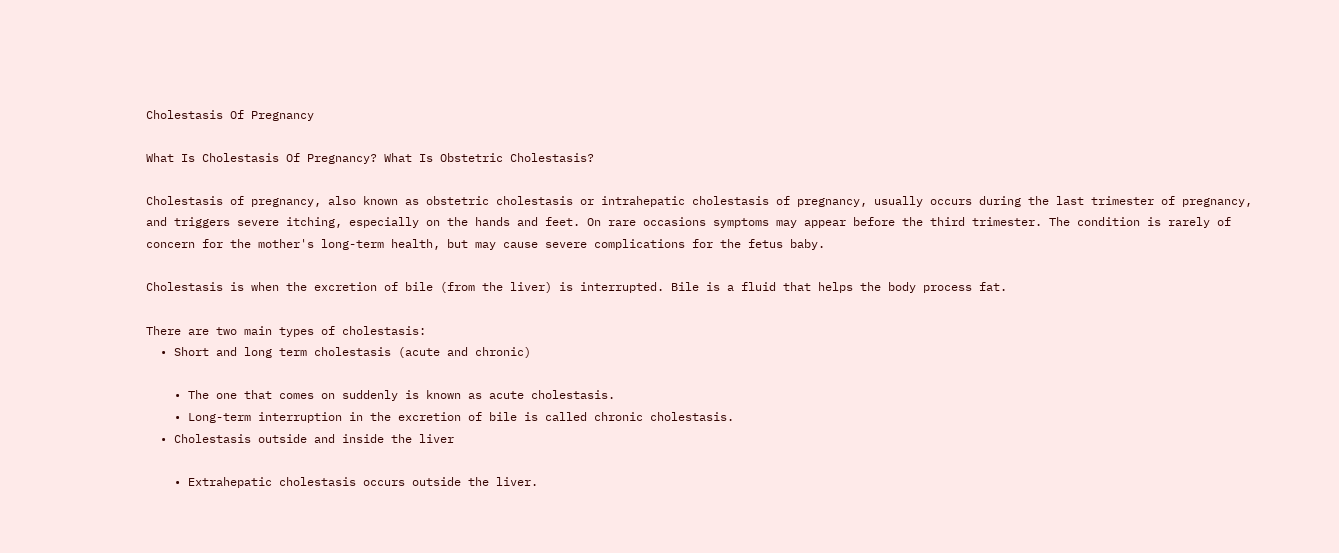Cholestasis Of Pregnancy

What Is Cholestasis Of Pregnancy? What Is Obstetric Cholestasis?

Cholestasis of pregnancy, also known as obstetric cholestasis or intrahepatic cholestasis of pregnancy, usually occurs during the last trimester of pregnancy, and triggers severe itching, especially on the hands and feet. On rare occasions symptoms may appear before the third trimester. The condition is rarely of concern for the mother's long-term health, but may cause severe complications for the fetus baby.

Cholestasis is when the excretion of bile (from the liver) is interrupted. Bile is a fluid that helps the body process fat.

There are two main types of cholestasis:
  • Short and long term cholestasis (acute and chronic)

    • The one that comes on suddenly is known as acute cholestasis.
    • Long-term interruption in the excretion of bile is called chronic cholestasis.
  • Cholestasis outside and inside the liver

    • Extrahepatic cholestasis occurs outside the liver.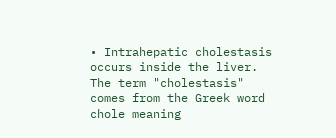• Intrahepatic cholestasis occurs inside the liver.
The term "cholestasis" comes from the Greek word chole meaning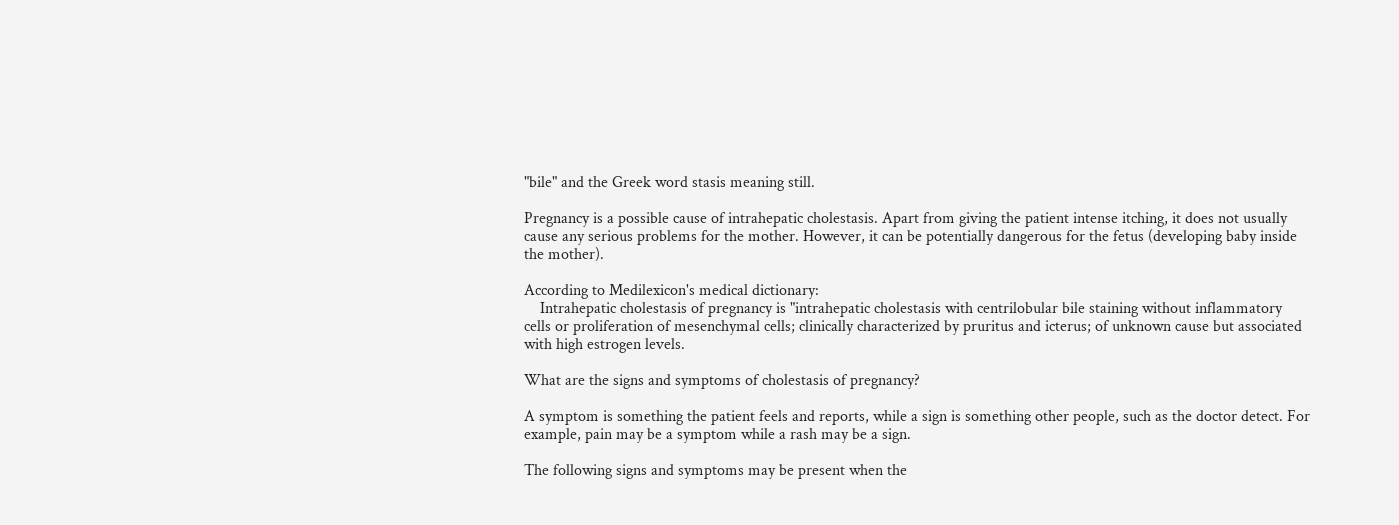"bile" and the Greek word stasis meaning still.

Pregnancy is a possible cause of intrahepatic cholestasis. Apart from giving the patient intense itching, it does not usually cause any serious problems for the mother. However, it can be potentially dangerous for the fetus (developing baby inside the mother).

According to Medilexicon's medical dictionary:
    Intrahepatic cholestasis of pregnancy is "intrahepatic cholestasis with centrilobular bile staining without inflammatory cells or proliferation of mesenchymal cells; clinically characterized by pruritus and icterus; of unknown cause but associated with high estrogen levels.

What are the signs and symptoms of cholestasis of pregnancy?

A symptom is something the patient feels and reports, while a sign is something other people, such as the doctor detect. For example, pain may be a symptom while a rash may be a sign.

The following signs and symptoms may be present when the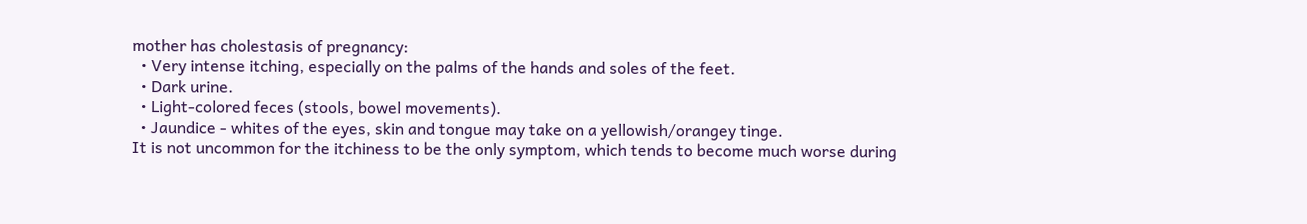mother has cholestasis of pregnancy:
  • Very intense itching, especially on the palms of the hands and soles of the feet.
  • Dark urine.
  • Light-colored feces (stools, bowel movements).
  • Jaundice - whites of the eyes, skin and tongue may take on a yellowish/orangey tinge.
It is not uncommon for the itchiness to be the only symptom, which tends to become much worse during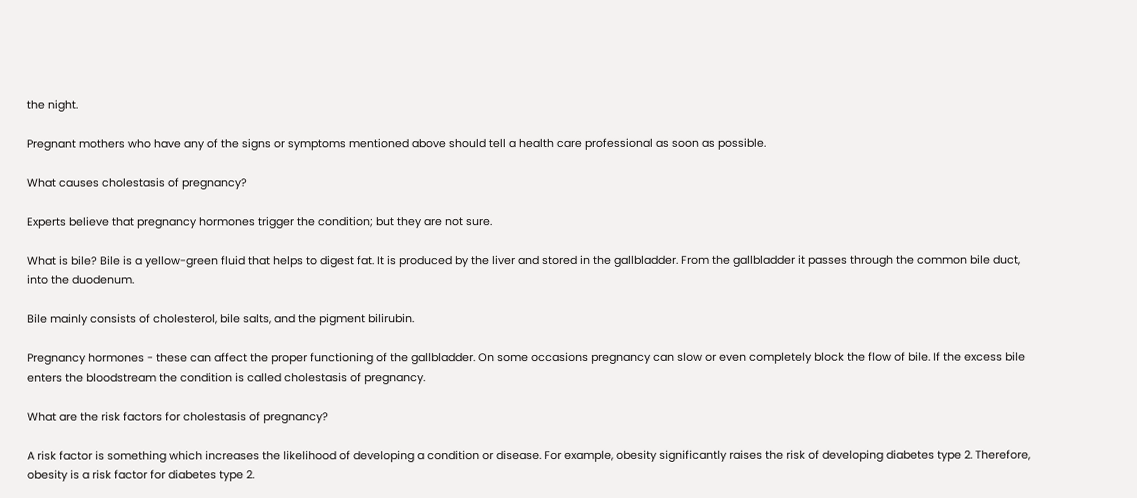the night.

Pregnant mothers who have any of the signs or symptoms mentioned above should tell a health care professional as soon as possible.

What causes cholestasis of pregnancy?

Experts believe that pregnancy hormones trigger the condition; but they are not sure.

What is bile? Bile is a yellow-green fluid that helps to digest fat. It is produced by the liver and stored in the gallbladder. From the gallbladder it passes through the common bile duct, into the duodenum.

Bile mainly consists of cholesterol, bile salts, and the pigment bilirubin.

Pregnancy hormones - these can affect the proper functioning of the gallbladder. On some occasions pregnancy can slow or even completely block the flow of bile. If the excess bile enters the bloodstream the condition is called cholestasis of pregnancy.

What are the risk factors for cholestasis of pregnancy?

A risk factor is something which increases the likelihood of developing a condition or disease. For example, obesity significantly raises the risk of developing diabetes type 2. Therefore, obesity is a risk factor for diabetes type 2.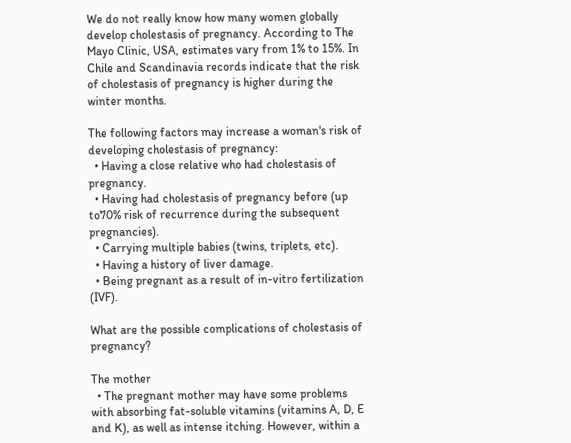We do not really know how many women globally develop cholestasis of pregnancy. According to The Mayo Clinic, USA, estimates vary from 1% to 15%. In Chile and Scandinavia records indicate that the risk of cholestasis of pregnancy is higher during the winter months.

The following factors may increase a woman's risk of developing cholestasis of pregnancy:
  • Having a close relative who had cholestasis of pregnancy.
  • Having had cholestasis of pregnancy before (up to70% risk of recurrence during the subsequent pregnancies).
  • Carrying multiple babies (twins, triplets, etc).
  • Having a history of liver damage.
  • Being pregnant as a result of in-vitro fertilization (IVF).

What are the possible complications of cholestasis of pregnancy?

The mother
  • The pregnant mother may have some problems with absorbing fat-soluble vitamins (vitamins A, D, E and K), as well as intense itching. However, within a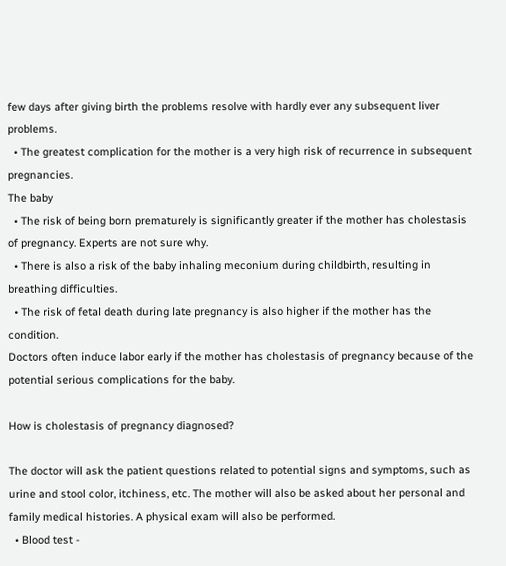few days after giving birth the problems resolve with hardly ever any subsequent liver problems.
  • The greatest complication for the mother is a very high risk of recurrence in subsequent pregnancies.
The baby
  • The risk of being born prematurely is significantly greater if the mother has cholestasis of pregnancy. Experts are not sure why.
  • There is also a risk of the baby inhaling meconium during childbirth, resulting in breathing difficulties.
  • The risk of fetal death during late pregnancy is also higher if the mother has the condition.
Doctors often induce labor early if the mother has cholestasis of pregnancy because of the potential serious complications for the baby.

How is cholestasis of pregnancy diagnosed?

The doctor will ask the patient questions related to potential signs and symptoms, such as urine and stool color, itchiness, etc. The mother will also be asked about her personal and family medical histories. A physical exam will also be performed.
  • Blood test -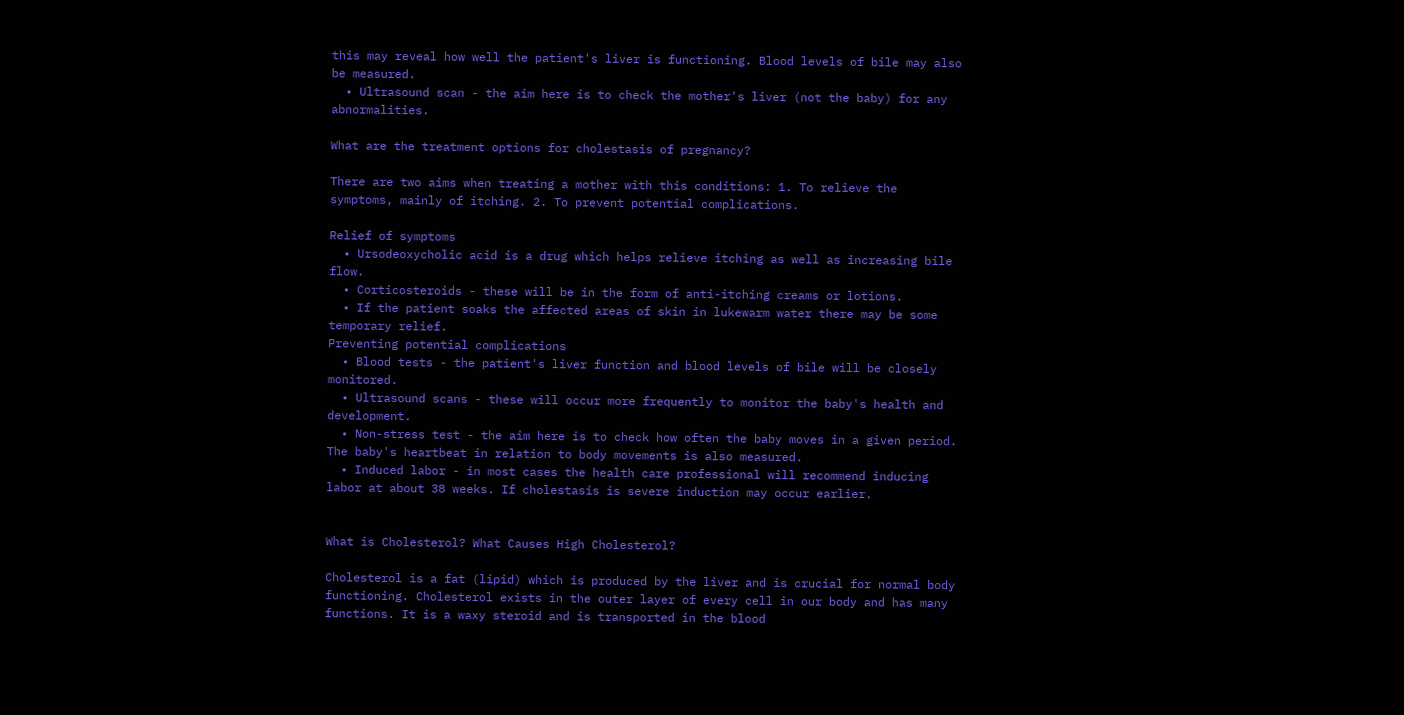this may reveal how well the patient's liver is functioning. Blood levels of bile may also be measured.
  • Ultrasound scan - the aim here is to check the mother's liver (not the baby) for any abnormalities.

What are the treatment options for cholestasis of pregnancy?

There are two aims when treating a mother with this conditions: 1. To relieve the symptoms, mainly of itching. 2. To prevent potential complications.

Relief of symptoms
  • Ursodeoxycholic acid is a drug which helps relieve itching as well as increasing bile flow.
  • Corticosteroids - these will be in the form of anti-itching creams or lotions.
  • If the patient soaks the affected areas of skin in lukewarm water there may be some temporary relief.
Preventing potential complications
  • Blood tests - the patient's liver function and blood levels of bile will be closely monitored.
  • Ultrasound scans - these will occur more frequently to monitor the baby's health and development.
  • Non-stress test - the aim here is to check how often the baby moves in a given period. The baby's heartbeat in relation to body movements is also measured.
  • Induced labor - in most cases the health care professional will recommend inducing labor at about 38 weeks. If cholestasis is severe induction may occur earlier.


What is Cholesterol? What Causes High Cholesterol?

Cholesterol is a fat (lipid) which is produced by the liver and is crucial for normal body functioning. Cholesterol exists in the outer layer of every cell in our body and has many functions. It is a waxy steroid and is transported in the blood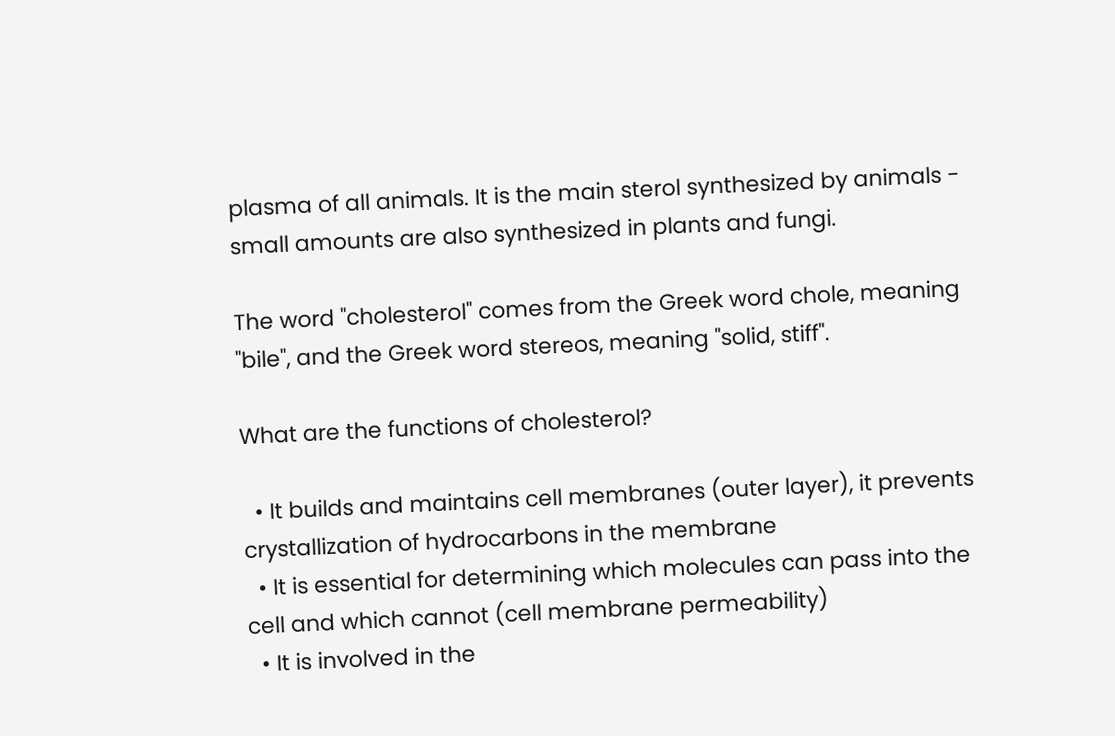plasma of all animals. It is the main sterol synthesized by animals - small amounts are also synthesized in plants and fungi.

The word "cholesterol" comes from the Greek word chole, meaning "bile", and the Greek word stereos, meaning "solid, stiff".

What are the functions of cholesterol?

  • It builds and maintains cell membranes (outer layer), it prevents crystallization of hydrocarbons in the membrane
  • It is essential for determining which molecules can pass into the cell and which cannot (cell membrane permeability)
  • It is involved in the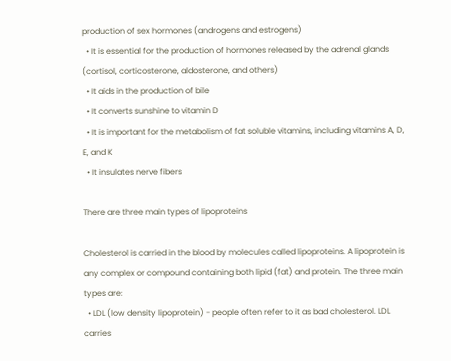production of sex hormones (androgens and estrogens)
  • It is essential for the production of hormones released by the adrenal glands (cortisol, corticosterone, aldosterone, and others)
  • It aids in the production of bile
  • It converts sunshine to vitamin D
  • It is important for the metabolism of fat soluble vitamins, including vitamins A, D, E, and K
  • It insulates nerve fibers

There are three main types of lipoproteins

Cholesterol is carried in the blood by molecules called lipoproteins. A lipoprotein is any complex or compound containing both lipid (fat) and protein. The three main types are:
  • LDL (low density lipoprotein) - people often refer to it as bad cholesterol. LDL carries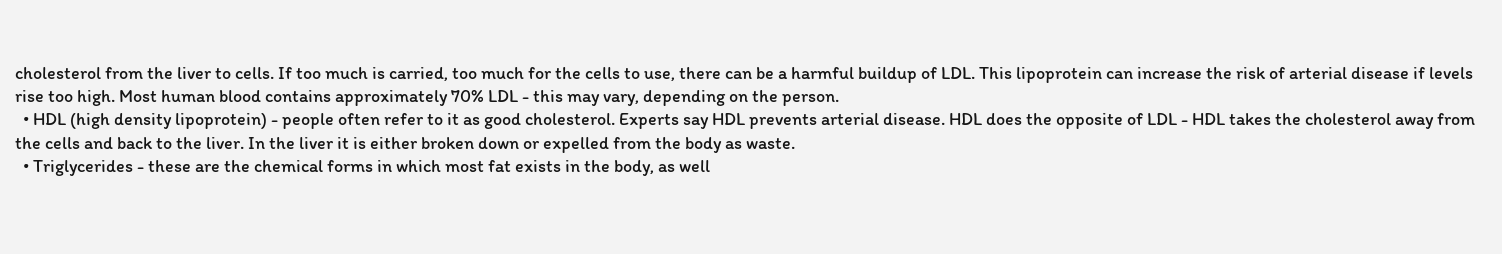cholesterol from the liver to cells. If too much is carried, too much for the cells to use, there can be a harmful buildup of LDL. This lipoprotein can increase the risk of arterial disease if levels rise too high. Most human blood contains approximately 70% LDL - this may vary, depending on the person.
  • HDL (high density lipoprotein) - people often refer to it as good cholesterol. Experts say HDL prevents arterial disease. HDL does the opposite of LDL - HDL takes the cholesterol away from the cells and back to the liver. In the liver it is either broken down or expelled from the body as waste.
  • Triglycerides - these are the chemical forms in which most fat exists in the body, as well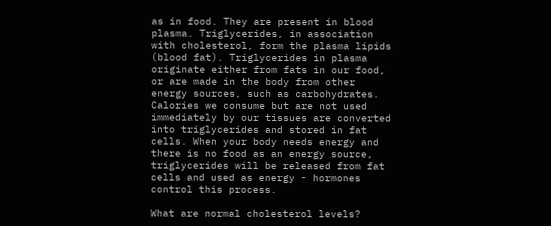as in food. They are present in blood plasma. Triglycerides, in association with cholesterol, form the plasma lipids (blood fat). Triglycerides in plasma originate either from fats in our food, or are made in the body from other energy sources, such as carbohydrates. Calories we consume but are not used immediately by our tissues are converted into triglycerides and stored in fat cells. When your body needs energy and there is no food as an energy source, triglycerides will be released from fat cells and used as energy - hormones control this process.

What are normal cholesterol levels?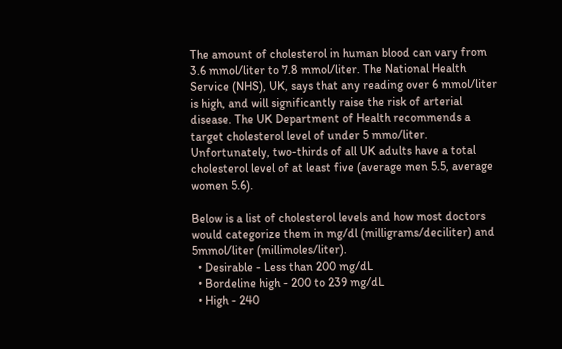The amount of cholesterol in human blood can vary from 3.6 mmol/liter to 7.8 mmol/liter. The National Health Service (NHS), UK, says that any reading over 6 mmol/liter is high, and will significantly raise the risk of arterial disease. The UK Department of Health recommends a target cholesterol level of under 5 mmo/liter. Unfortunately, two-thirds of all UK adults have a total cholesterol level of at least five (average men 5.5, average women 5.6).

Below is a list of cholesterol levels and how most doctors would categorize them in mg/dl (milligrams/deciliter) and 5mmol/liter (millimoles/liter).
  • Desirable - Less than 200 mg/dL
  • Bordeline high - 200 to 239 mg/dL
  • High - 240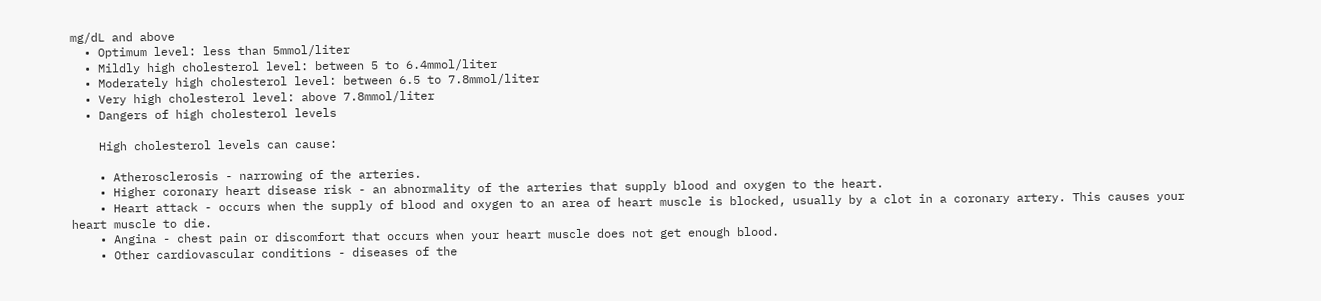mg/dL and above
  • Optimum level: less than 5mmol/liter
  • Mildly high cholesterol level: between 5 to 6.4mmol/liter
  • Moderately high cholesterol level: between 6.5 to 7.8mmol/liter
  • Very high cholesterol level: above 7.8mmol/liter
  • Dangers of high cholesterol levels

    High cholesterol levels can cause:

    • Atherosclerosis - narrowing of the arteries.
    • Higher coronary heart disease risk - an abnormality of the arteries that supply blood and oxygen to the heart.
    • Heart attack - occurs when the supply of blood and oxygen to an area of heart muscle is blocked, usually by a clot in a coronary artery. This causes your heart muscle to die.
    • Angina - chest pain or discomfort that occurs when your heart muscle does not get enough blood.
    • Other cardiovascular conditions - diseases of the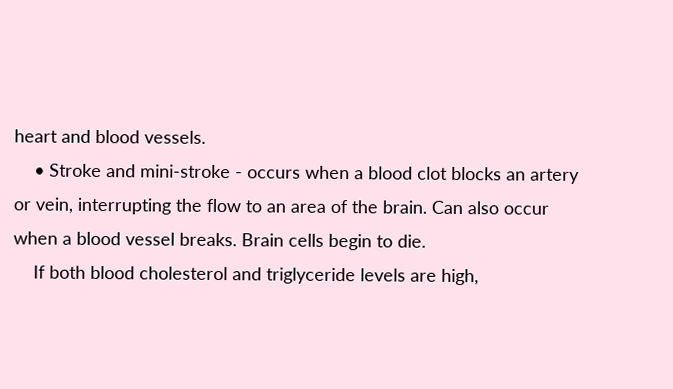heart and blood vessels.
    • Stroke and mini-stroke - occurs when a blood clot blocks an artery or vein, interrupting the flow to an area of the brain. Can also occur when a blood vessel breaks. Brain cells begin to die.
    If both blood cholesterol and triglyceride levels are high,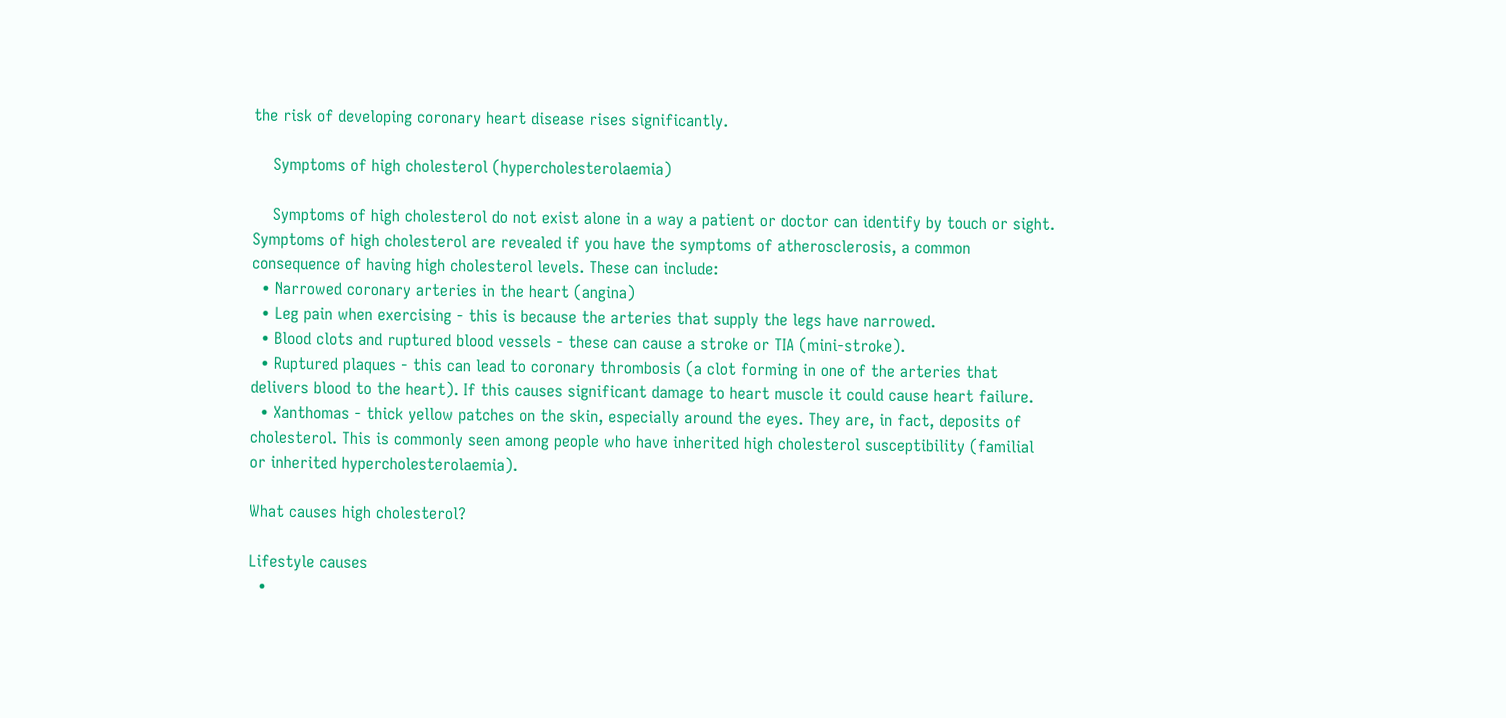the risk of developing coronary heart disease rises significantly.

    Symptoms of high cholesterol (hypercholesterolaemia)

    Symptoms of high cholesterol do not exist alone in a way a patient or doctor can identify by touch or sight. Symptoms of high cholesterol are revealed if you have the symptoms of atherosclerosis, a common consequence of having high cholesterol levels. These can include:
  • Narrowed coronary arteries in the heart (angina)
  • Leg pain when exercising - this is because the arteries that supply the legs have narrowed.
  • Blood clots and ruptured blood vessels - these can cause a stroke or TIA (mini-stroke).
  • Ruptured plaques - this can lead to coronary thrombosis (a clot forming in one of the arteries that delivers blood to the heart). If this causes significant damage to heart muscle it could cause heart failure.
  • Xanthomas - thick yellow patches on the skin, especially around the eyes. They are, in fact, deposits of cholesterol. This is commonly seen among people who have inherited high cholesterol susceptibility (familial or inherited hypercholesterolaemia).

What causes high cholesterol?

Lifestyle causes
  •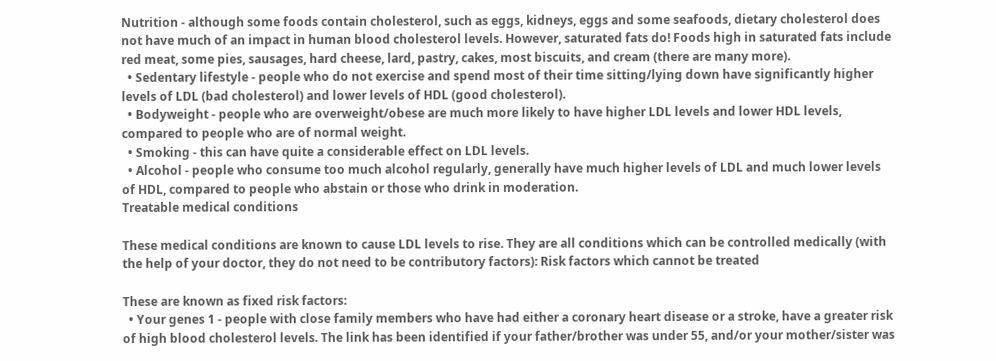Nutrition - although some foods contain cholesterol, such as eggs, kidneys, eggs and some seafoods, dietary cholesterol does not have much of an impact in human blood cholesterol levels. However, saturated fats do! Foods high in saturated fats include red meat, some pies, sausages, hard cheese, lard, pastry, cakes, most biscuits, and cream (there are many more).
  • Sedentary lifestyle - people who do not exercise and spend most of their time sitting/lying down have significantly higher levels of LDL (bad cholesterol) and lower levels of HDL (good cholesterol).
  • Bodyweight - people who are overweight/obese are much more likely to have higher LDL levels and lower HDL levels, compared to people who are of normal weight.
  • Smoking - this can have quite a considerable effect on LDL levels.
  • Alcohol - people who consume too much alcohol regularly, generally have much higher levels of LDL and much lower levels of HDL, compared to people who abstain or those who drink in moderation.
Treatable medical conditions

These medical conditions are known to cause LDL levels to rise. They are all conditions which can be controlled medically (with the help of your doctor, they do not need to be contributory factors): Risk factors which cannot be treated

These are known as fixed risk factors:
  • Your genes 1 - people with close family members who have had either a coronary heart disease or a stroke, have a greater risk of high blood cholesterol levels. The link has been identified if your father/brother was under 55, and/or your mother/sister was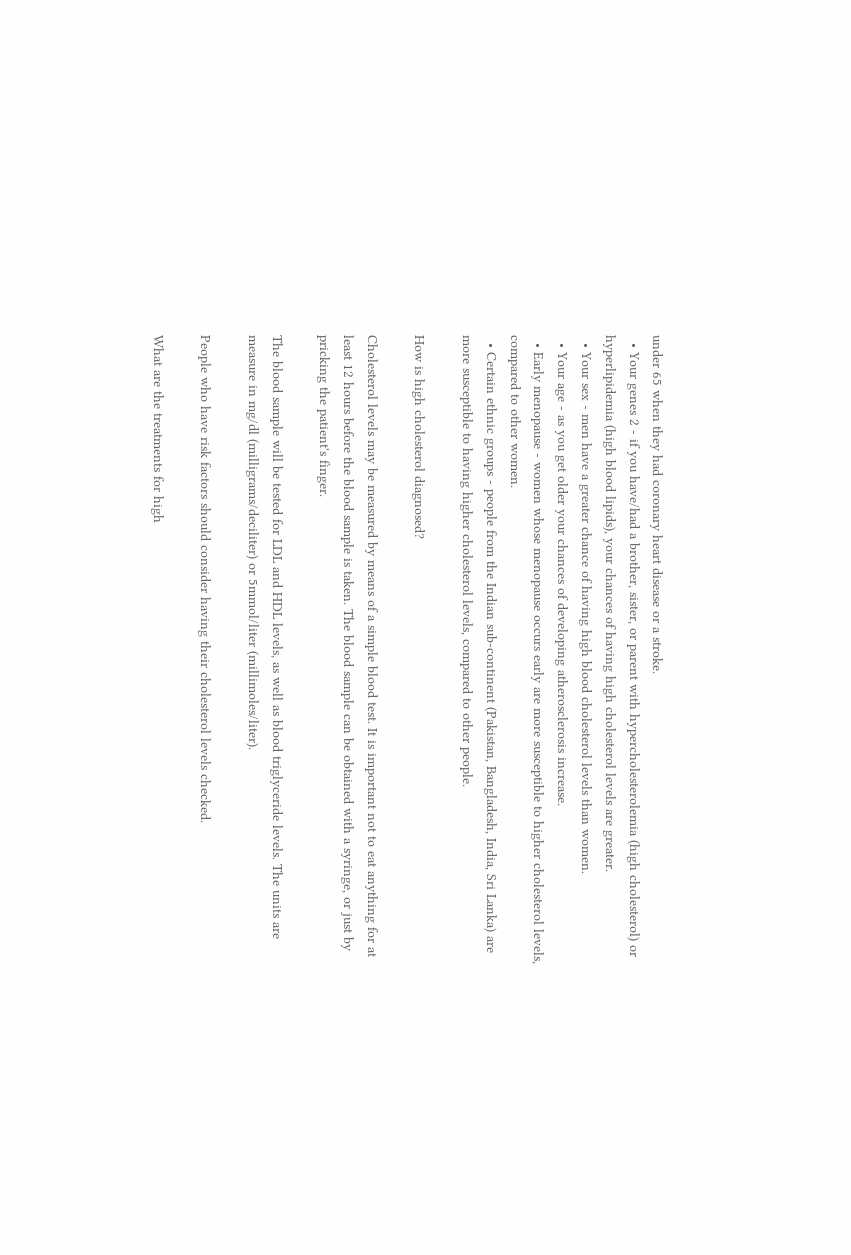under 65 when they had coronary heart disease or a stroke.
  • Your genes 2 - if you have/had a brother, sister, or parent with hypercholesterolemia (high cholesterol) or hyperlipidemia (high blood lipids), your chances of having high cholesterol levels are greater.
  • Your sex - men have a greater chance of having high blood cholesterol levels than women.
  • Your age - as you get older your chances of developing atherosclerosis increase.
  • Early menopause - women whose menopause occurs early are more susceptible to higher cholesterol levels, compared to other women.
  • Certain ethnic groups - people from the Indian sub-continent (Pakistan, Bangladesh, India, Sri Lanka) are more susceptible to having higher cholesterol levels, compared to other people.

How is high cholesterol diagnosed?

Cholesterol levels may be measured by means of a simple blood test. It is important not to eat anything for at least 12 hours before the blood sample is taken. The blood sample can be obtained with a syringe, or just by pricking the patient's finger.

The blood sample will be tested for LDL and HDL levels, as well as blood triglyceride levels. The units are measure in mg/dl (milligrams/deciliter) or 5mmol/liter (millimoles/liter).

People who have risk factors should consider having their cholesterol levels checked.

What are the treatments for high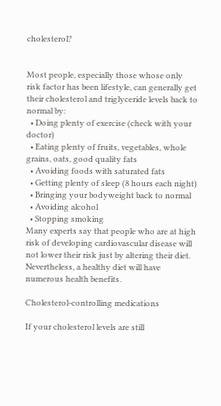cholesterol?


Most people, especially those whose only risk factor has been lifestyle, can generally get their cholesterol and triglyceride levels back to normal by:
  • Doing plenty of exercise (check with your doctor)
  • Eating plenty of fruits, vegetables, whole grains, oats, good quality fats
  • Avoiding foods with saturated fats
  • Getting plenty of sleep (8 hours each night)
  • Bringing your bodyweight back to normal
  • Avoiding alcohol
  • Stopping smoking
Many experts say that people who are at high risk of developing cardiovascular disease will not lower their risk just by altering their diet. Nevertheless, a healthy diet will have numerous health benefits.

Cholesterol-controlling medications

If your cholesterol levels are still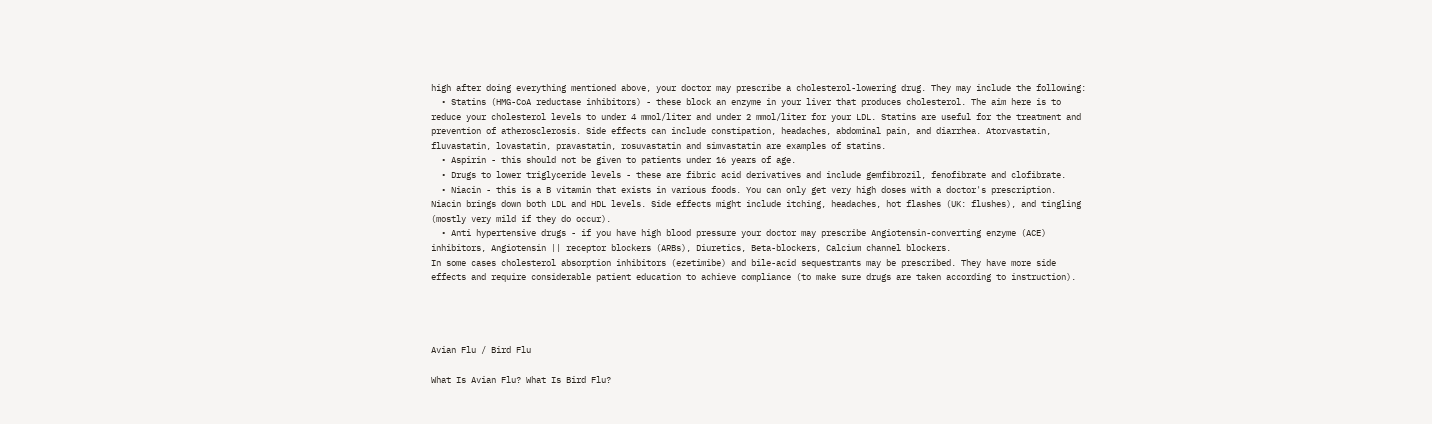high after doing everything mentioned above, your doctor may prescribe a cholesterol-lowering drug. They may include the following:
  • Statins (HMG-CoA reductase inhibitors) - these block an enzyme in your liver that produces cholesterol. The aim here is to reduce your cholesterol levels to under 4 mmol/liter and under 2 mmol/liter for your LDL. Statins are useful for the treatment and prevention of atherosclerosis. Side effects can include constipation, headaches, abdominal pain, and diarrhea. Atorvastatin, fluvastatin, lovastatin, pravastatin, rosuvastatin and simvastatin are examples of statins.
  • Aspirin - this should not be given to patients under 16 years of age.
  • Drugs to lower triglyceride levels - these are fibric acid derivatives and include gemfibrozil, fenofibrate and clofibrate.
  • Niacin - this is a B vitamin that exists in various foods. You can only get very high doses with a doctor's prescription. Niacin brings down both LDL and HDL levels. Side effects might include itching, headaches, hot flashes (UK: flushes), and tingling (mostly very mild if they do occur).
  • Anti hypertensive drugs - if you have high blood pressure your doctor may prescribe Angiotensin-converting enzyme (ACE) inhibitors, Angiotensin || receptor blockers (ARBs), Diuretics, Beta-blockers, Calcium channel blockers.
In some cases cholesterol absorption inhibitors (ezetimibe) and bile-acid sequestrants may be prescribed. They have more side effects and require considerable patient education to achieve compliance (to make sure drugs are taken according to instruction).




Avian Flu / Bird Flu

What Is Avian Flu? What Is Bird Flu?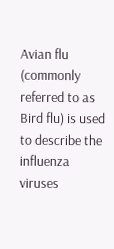Avian flu (commonly referred to as Bird flu) is used to describe the influenza viruses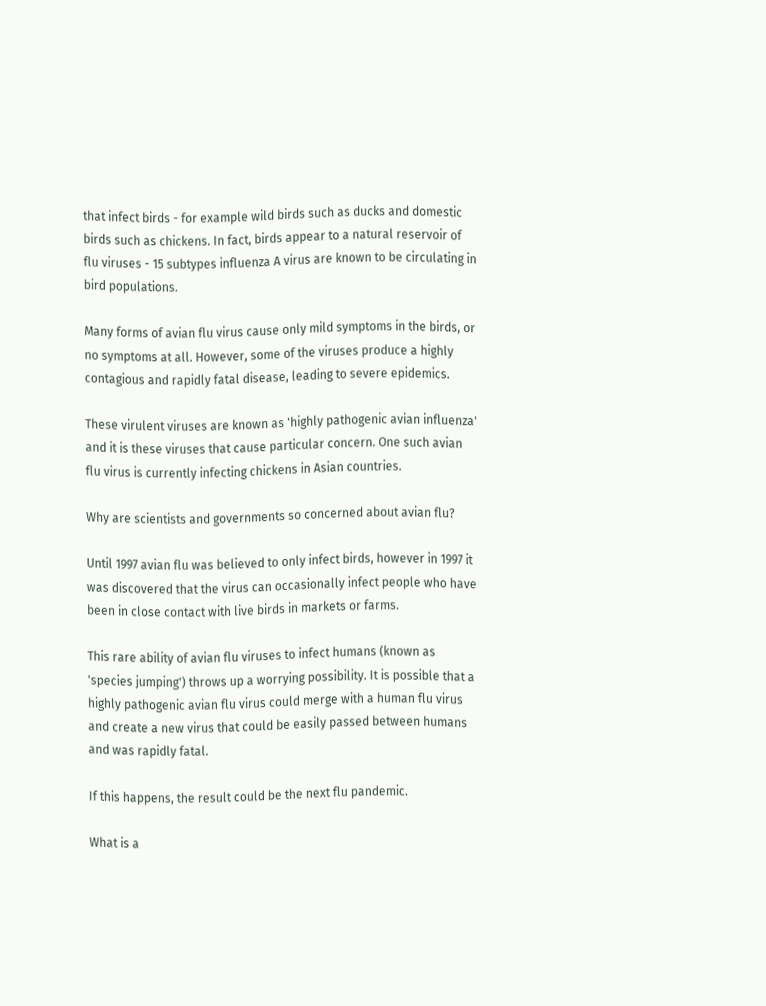that infect birds - for example wild birds such as ducks and domestic birds such as chickens. In fact, birds appear to a natural reservoir of flu viruses - 15 subtypes influenza A virus are known to be circulating in bird populations.

Many forms of avian flu virus cause only mild symptoms in the birds, or no symptoms at all. However, some of the viruses produce a highly contagious and rapidly fatal disease, leading to severe epidemics.

These virulent viruses are known as 'highly pathogenic avian influenza' and it is these viruses that cause particular concern. One such avian flu virus is currently infecting chickens in Asian countries.

Why are scientists and governments so concerned about avian flu?

Until 1997 avian flu was believed to only infect birds, however in 1997 it was discovered that the virus can occasionally infect people who have been in close contact with live birds in markets or farms.

This rare ability of avian flu viruses to infect humans (known as 'species jumping') throws up a worrying possibility. It is possible that a highly pathogenic avian flu virus could merge with a human flu virus and create a new virus that could be easily passed between humans and was rapidly fatal.

If this happens, the result could be the next flu pandemic.

What is a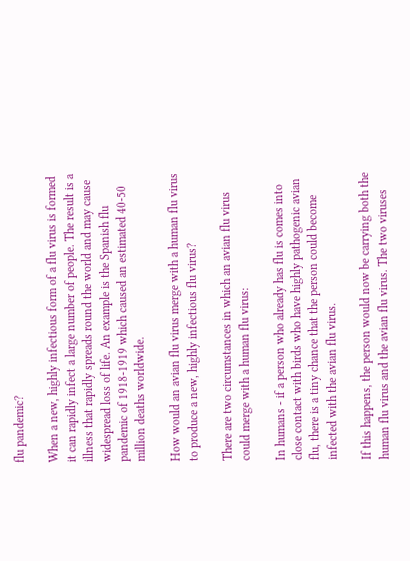flu pandemic?

When a new, highly infectious form of a flu virus is formed it can rapidly infect a large number of people. The result is a illness that rapidly spreads round the world and may cause widespread loss of life. An example is the Spanish flu pandemic of 1918-1919 which caused an estimated 40-50 million deaths worldwide.

How would an avian flu virus merge with a human flu virus to produce a new, highly infectious flu virus?

There are two circumstances in which an avian flu virus could merge with a human flu virus:

In humans - if a person who already has flu is comes into close contact with birds who have highly pathogenic avian flu, there is a tiny chance that the person could become infected with the avian flu virus.

If this happens, the person would now be carrying both the human flu virus and the avian flu virus. The two viruses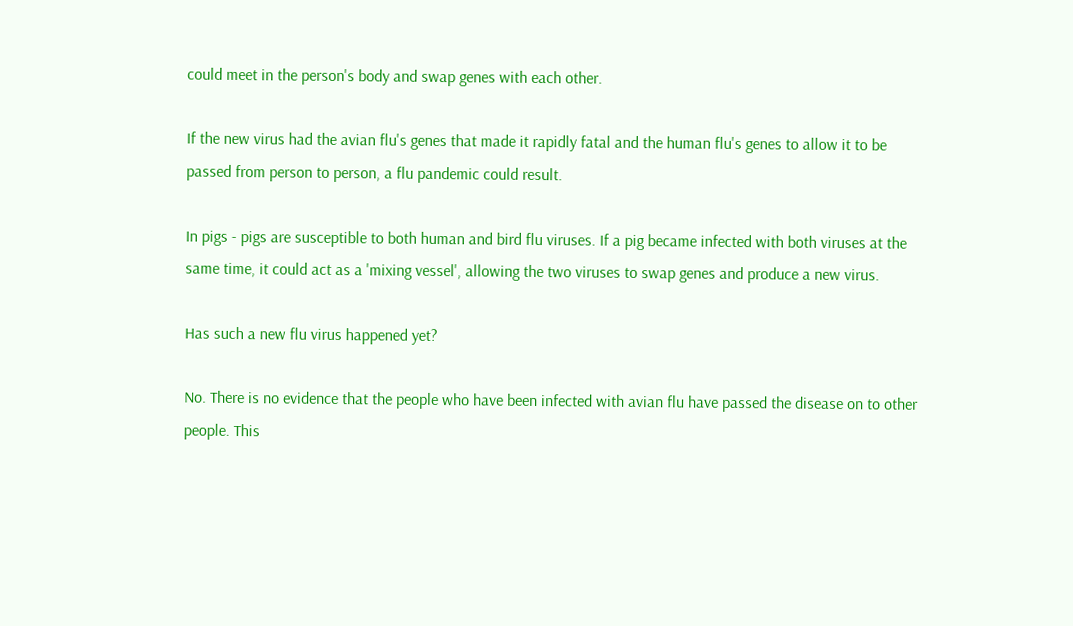could meet in the person's body and swap genes with each other.

If the new virus had the avian flu's genes that made it rapidly fatal and the human flu's genes to allow it to be passed from person to person, a flu pandemic could result.

In pigs - pigs are susceptible to both human and bird flu viruses. If a pig became infected with both viruses at the same time, it could act as a 'mixing vessel', allowing the two viruses to swap genes and produce a new virus.

Has such a new flu virus happened yet?

No. There is no evidence that the people who have been infected with avian flu have passed the disease on to other people. This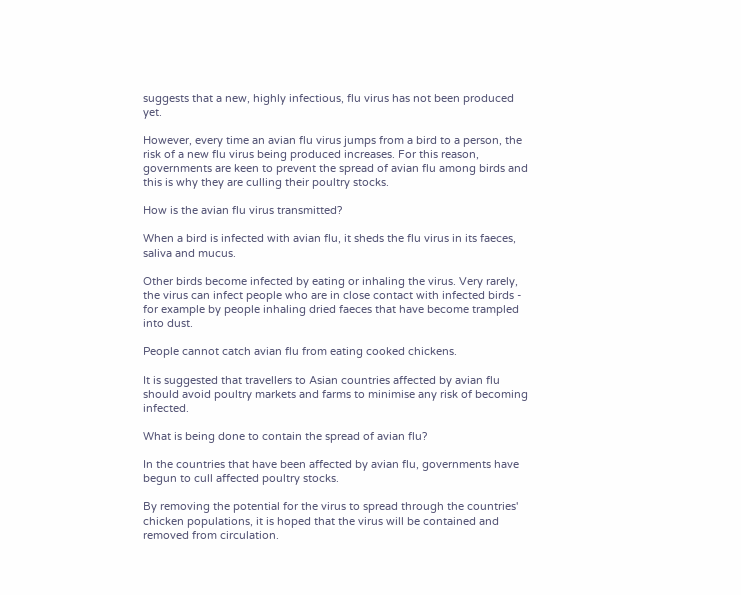suggests that a new, highly infectious, flu virus has not been produced yet.

However, every time an avian flu virus jumps from a bird to a person, the risk of a new flu virus being produced increases. For this reason, governments are keen to prevent the spread of avian flu among birds and this is why they are culling their poultry stocks.

How is the avian flu virus transmitted?

When a bird is infected with avian flu, it sheds the flu virus in its faeces, saliva and mucus.

Other birds become infected by eating or inhaling the virus. Very rarely, the virus can infect people who are in close contact with infected birds - for example by people inhaling dried faeces that have become trampled into dust.

People cannot catch avian flu from eating cooked chickens.

It is suggested that travellers to Asian countries affected by avian flu should avoid poultry markets and farms to minimise any risk of becoming infected.

What is being done to contain the spread of avian flu?

In the countries that have been affected by avian flu, governments have begun to cull affected poultry stocks.

By removing the potential for the virus to spread through the countries' chicken populations, it is hoped that the virus will be contained and removed from circulation.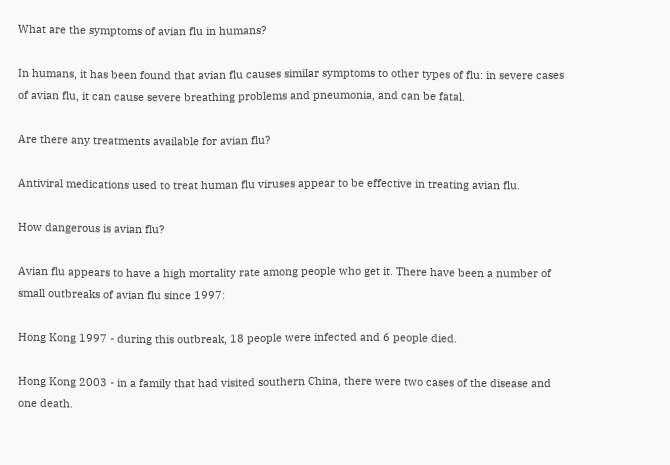What are the symptoms of avian flu in humans?

In humans, it has been found that avian flu causes similar symptoms to other types of flu: in severe cases of avian flu, it can cause severe breathing problems and pneumonia, and can be fatal.

Are there any treatments available for avian flu?

Antiviral medications used to treat human flu viruses appear to be effective in treating avian flu.

How dangerous is avian flu?

Avian flu appears to have a high mortality rate among people who get it. There have been a number of small outbreaks of avian flu since 1997:

Hong Kong 1997 - during this outbreak, 18 people were infected and 6 people died.

Hong Kong 2003 - in a family that had visited southern China, there were two cases of the disease and one death.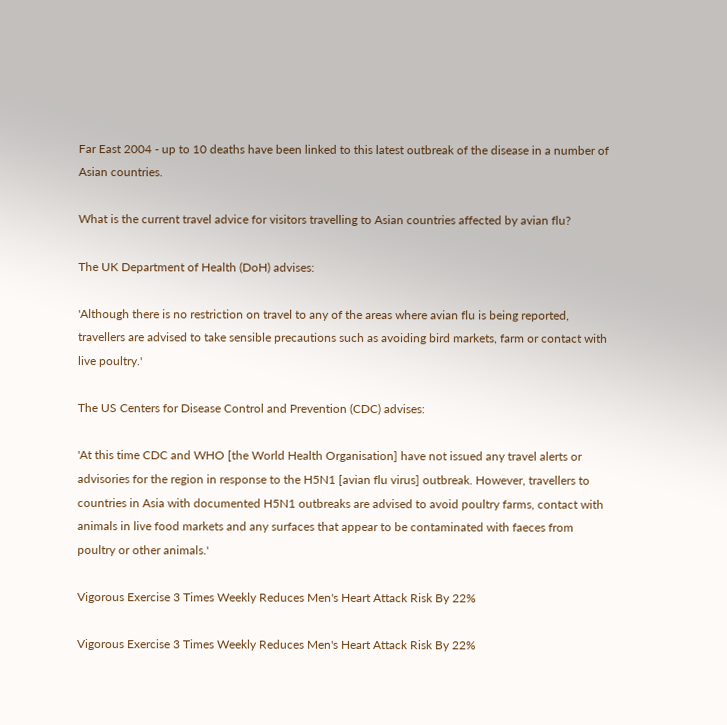Far East 2004 - up to 10 deaths have been linked to this latest outbreak of the disease in a number of Asian countries.

What is the current travel advice for visitors travelling to Asian countries affected by avian flu?

The UK Department of Health (DoH) advises:

'Although there is no restriction on travel to any of the areas where avian flu is being reported, travellers are advised to take sensible precautions such as avoiding bird markets, farm or contact with live poultry.'

The US Centers for Disease Control and Prevention (CDC) advises:

'At this time CDC and WHO [the World Health Organisation] have not issued any travel alerts or advisories for the region in response to the H5N1 [avian flu virus] outbreak. However, travellers to countries in Asia with documented H5N1 outbreaks are advised to avoid poultry farms, contact with animals in live food markets and any surfaces that appear to be contaminated with faeces from poultry or other animals.'

Vigorous Exercise 3 Times Weekly Reduces Men's Heart Attack Risk By 22%

Vigorous Exercise 3 Times Weekly Reduces Men's Heart Attack Risk By 22%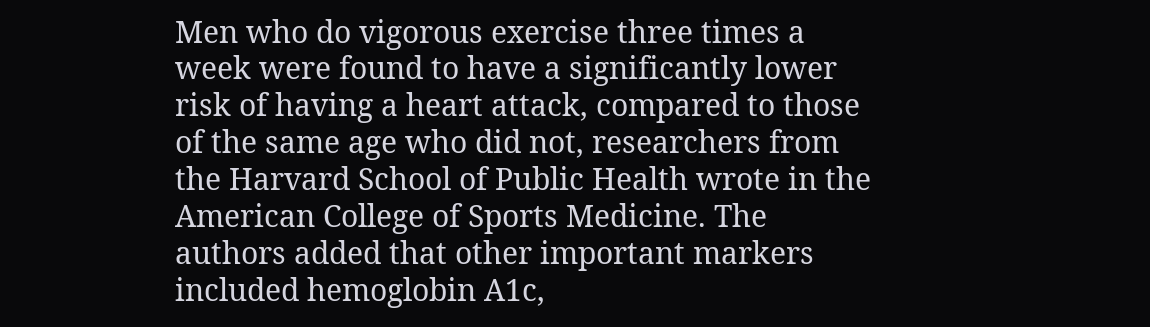Men who do vigorous exercise three times a week were found to have a significantly lower risk of having a heart attack, compared to those of the same age who did not, researchers from the Harvard School of Public Health wrote in the American College of Sports Medicine. The authors added that other important markers included hemoglobin A1c,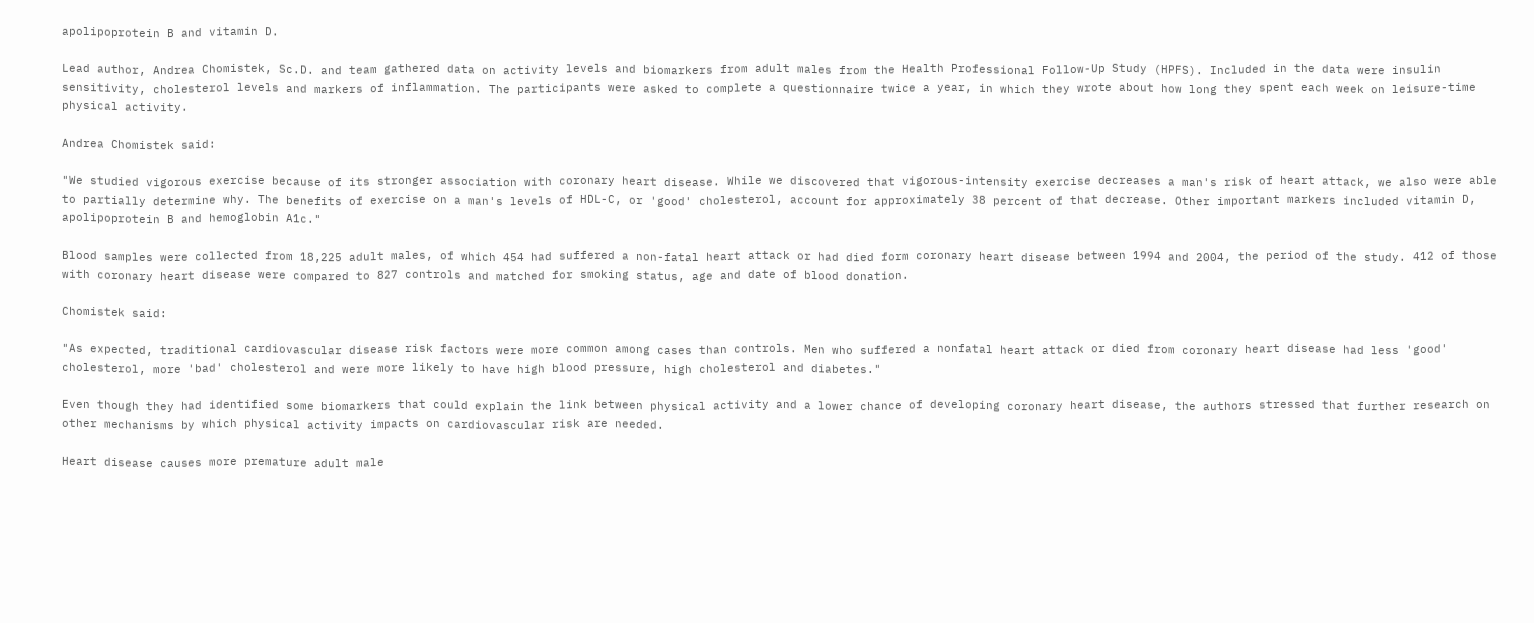apolipoprotein B and vitamin D.

Lead author, Andrea Chomistek, Sc.D. and team gathered data on activity levels and biomarkers from adult males from the Health Professional Follow-Up Study (HPFS). Included in the data were insulin sensitivity, cholesterol levels and markers of inflammation. The participants were asked to complete a questionnaire twice a year, in which they wrote about how long they spent each week on leisure-time physical activity.

Andrea Chomistek said:

"We studied vigorous exercise because of its stronger association with coronary heart disease. While we discovered that vigorous-intensity exercise decreases a man's risk of heart attack, we also were able to partially determine why. The benefits of exercise on a man's levels of HDL-C, or 'good' cholesterol, account for approximately 38 percent of that decrease. Other important markers included vitamin D, apolipoprotein B and hemoglobin A1c."

Blood samples were collected from 18,225 adult males, of which 454 had suffered a non-fatal heart attack or had died form coronary heart disease between 1994 and 2004, the period of the study. 412 of those with coronary heart disease were compared to 827 controls and matched for smoking status, age and date of blood donation.

Chomistek said:

"As expected, traditional cardiovascular disease risk factors were more common among cases than controls. Men who suffered a nonfatal heart attack or died from coronary heart disease had less 'good' cholesterol, more 'bad' cholesterol and were more likely to have high blood pressure, high cholesterol and diabetes."

Even though they had identified some biomarkers that could explain the link between physical activity and a lower chance of developing coronary heart disease, the authors stressed that further research on other mechanisms by which physical activity impacts on cardiovascular risk are needed.

Heart disease causes more premature adult male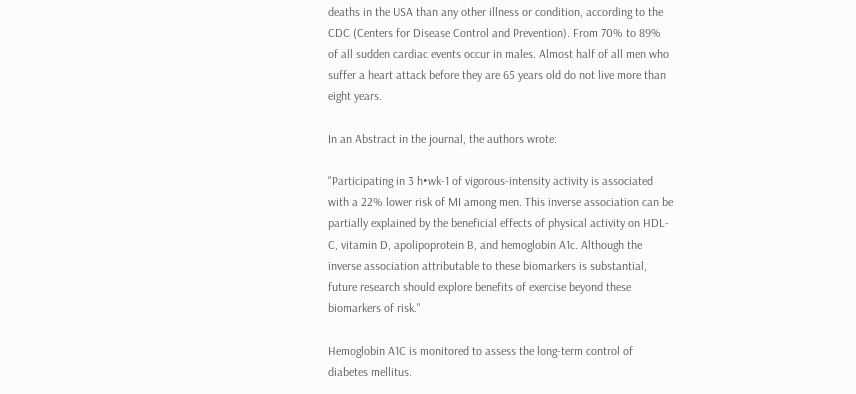deaths in the USA than any other illness or condition, according to the CDC (Centers for Disease Control and Prevention). From 70% to 89% of all sudden cardiac events occur in males. Almost half of all men who suffer a heart attack before they are 65 years old do not live more than eight years.

In an Abstract in the journal, the authors wrote:

"Participating in 3 h•wk-1 of vigorous-intensity activity is associated with a 22% lower risk of MI among men. This inverse association can be partially explained by the beneficial effects of physical activity on HDL-C, vitamin D, apolipoprotein B, and hemoglobin A1c. Although the inverse association attributable to these biomarkers is substantial, future research should explore benefits of exercise beyond these biomarkers of risk."

Hemoglobin A1C is monitored to assess the long-term control of diabetes mellitus.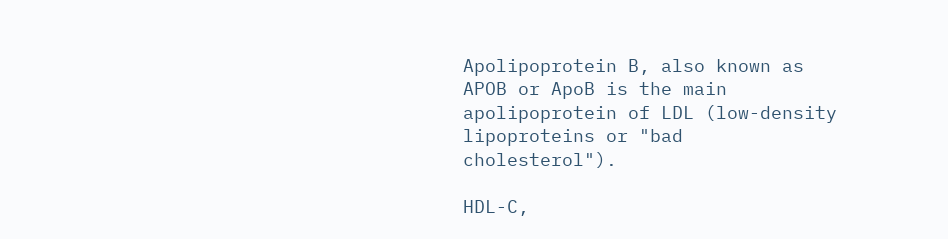Apolipoprotein B, also known as APOB or ApoB is the main apolipoprotein of LDL (low-density lipoproteins or "bad cholesterol").

HDL-C,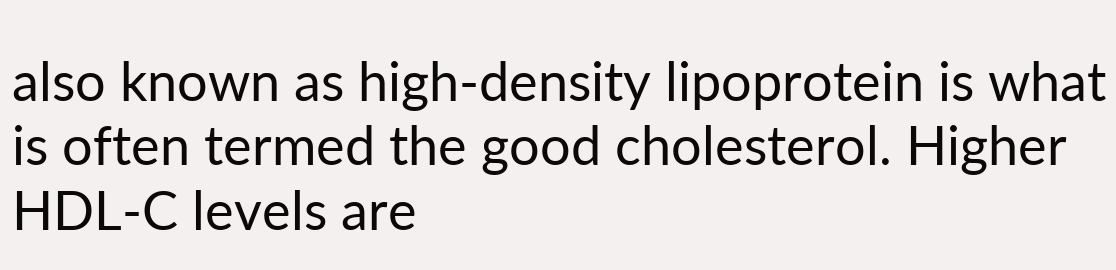also known as high-density lipoprotein is what is often termed the good cholesterol. Higher HDL-C levels are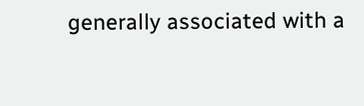generally associated with a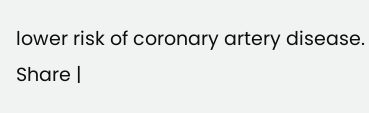lower risk of coronary artery disease.
Share |